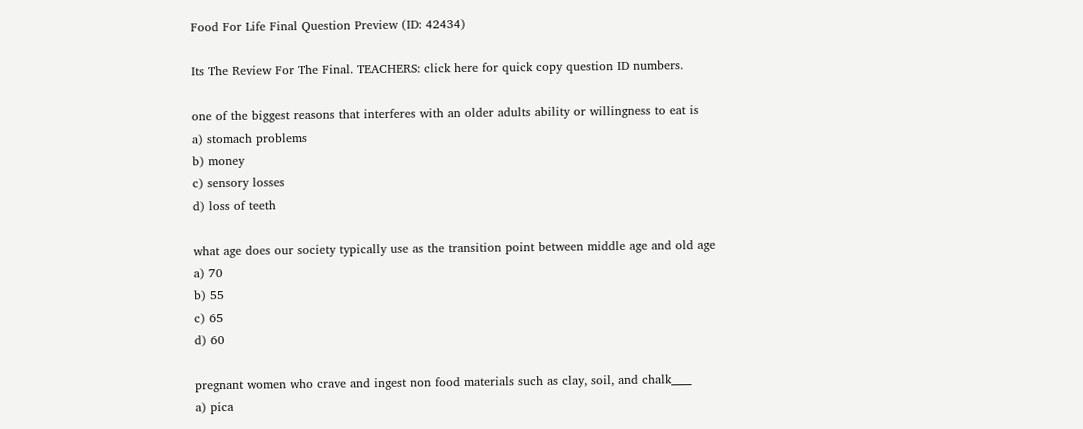Food For Life Final Question Preview (ID: 42434)

Its The Review For The Final. TEACHERS: click here for quick copy question ID numbers.

one of the biggest reasons that interferes with an older adults ability or willingness to eat is
a) stomach problems
b) money
c) sensory losses
d) loss of teeth

what age does our society typically use as the transition point between middle age and old age
a) 70
b) 55
c) 65
d) 60

pregnant women who crave and ingest non food materials such as clay, soil, and chalk____
a) pica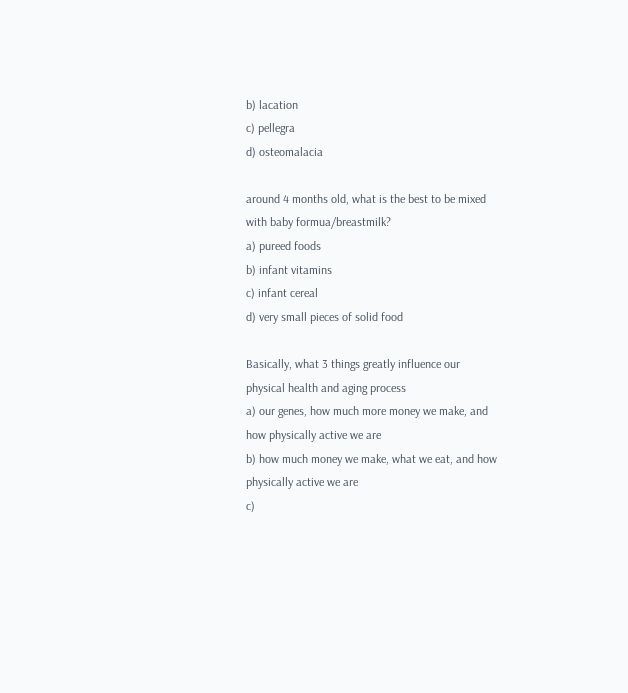b) lacation
c) pellegra
d) osteomalacia

around 4 months old, what is the best to be mixed with baby formua/breastmilk?
a) pureed foods
b) infant vitamins
c) infant cereal
d) very small pieces of solid food

Basically, what 3 things greatly influence our physical health and aging process
a) our genes, how much more money we make, and how physically active we are
b) how much money we make, what we eat, and how physically active we are
c)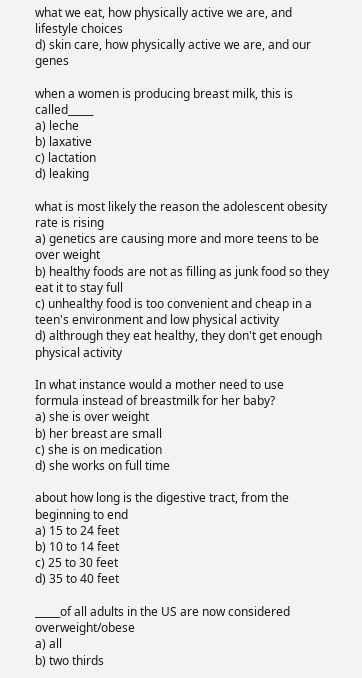what we eat, how physically active we are, and lifestyle choices
d) skin care, how physically active we are, and our genes

when a women is producing breast milk, this is called_____
a) leche
b) laxative
c) lactation
d) leaking

what is most likely the reason the adolescent obesity rate is rising
a) genetics are causing more and more teens to be over weight
b) healthy foods are not as filling as junk food so they eat it to stay full
c) unhealthy food is too convenient and cheap in a teen's environment and low physical activity
d) althrough they eat healthy, they don't get enough physical activity

In what instance would a mother need to use formula instead of breastmilk for her baby?
a) she is over weight
b) her breast are small
c) she is on medication
d) she works on full time

about how long is the digestive tract, from the beginning to end
a) 15 to 24 feet
b) 10 to 14 feet
c) 25 to 30 feet
d) 35 to 40 feet

_____of all adults in the US are now considered overweight/obese
a) all
b) two thirds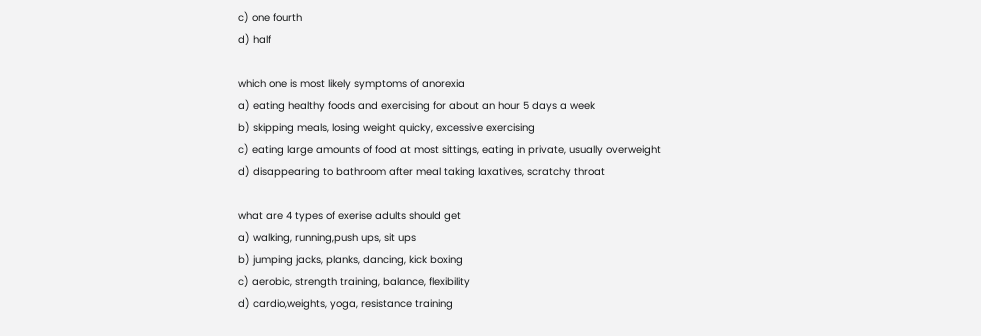c) one fourth
d) half

which one is most likely symptoms of anorexia
a) eating healthy foods and exercising for about an hour 5 days a week
b) skipping meals, losing weight quicky, excessive exercising
c) eating large amounts of food at most sittings, eating in private, usually overweight
d) disappearing to bathroom after meal taking laxatives, scratchy throat

what are 4 types of exerise adults should get
a) walking, running,push ups, sit ups
b) jumping jacks, planks, dancing, kick boxing
c) aerobic, strength training, balance, flexibility
d) cardio,weights, yoga, resistance training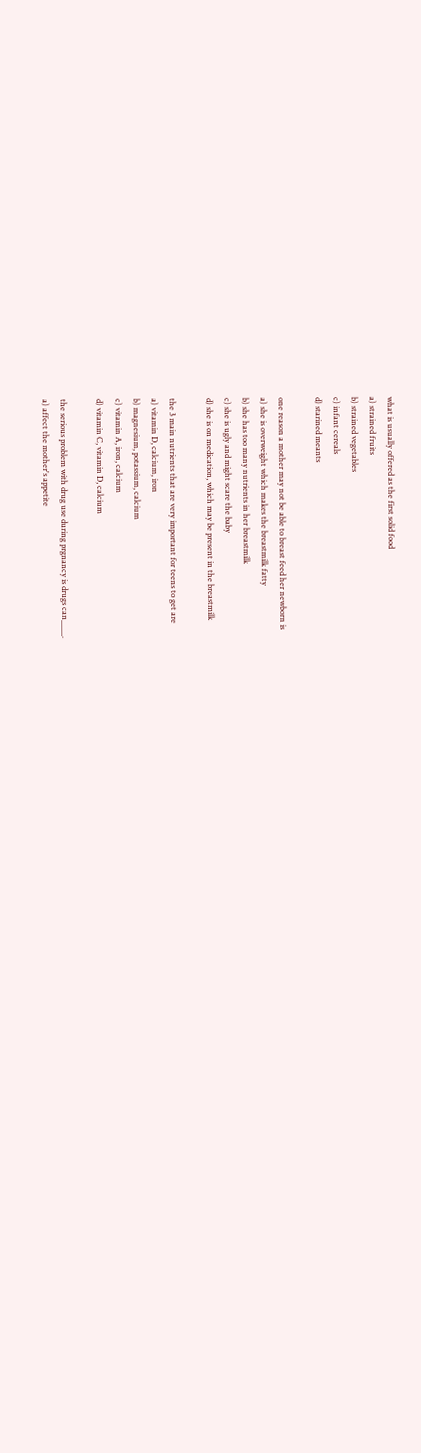what is usually offered as the first solid food
a) strained fruits
b) strained vegetables
c) infant cereals
d) starined meants

one reason a mother may not be able to breast feed her newborn is
a) she is overweight which makes the breastmilk fatty
b) she has too many nutrients in her breastmilk
c) she is ugly and might scare the baby
d) she is on medication, which may be present in the breastmilk

the 3 main nutrients that are very important for teens to get are
a) vitamin D, calcium, iron
b) magnesium, potassium, calcium
c) vitamin A, iron, calcium
d) vitamin C, vitamin D, calcium

the serious problem with drug use during prgnancy is drugs can____.
a) affect the mother's appetite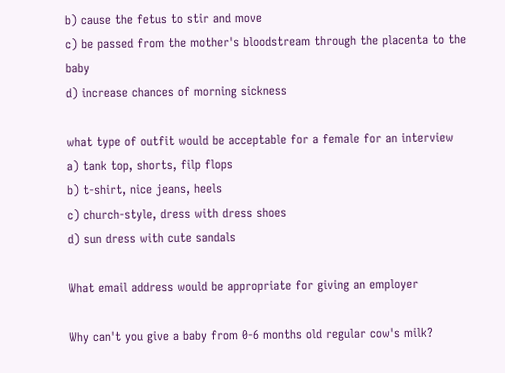b) cause the fetus to stir and move
c) be passed from the mother's bloodstream through the placenta to the baby
d) increase chances of morning sickness

what type of outfit would be acceptable for a female for an interview
a) tank top, shorts, filp flops
b) t-shirt, nice jeans, heels
c) church-style, dress with dress shoes
d) sun dress with cute sandals

What email address would be appropriate for giving an employer

Why can't you give a baby from 0-6 months old regular cow's milk?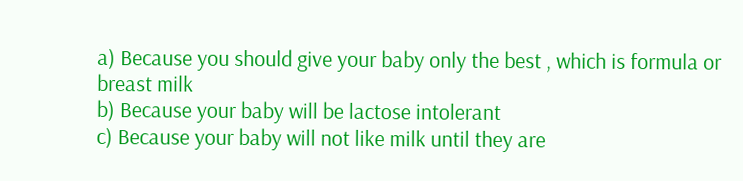a) Because you should give your baby only the best , which is formula or breast milk
b) Because your baby will be lactose intolerant
c) Because your baby will not like milk until they are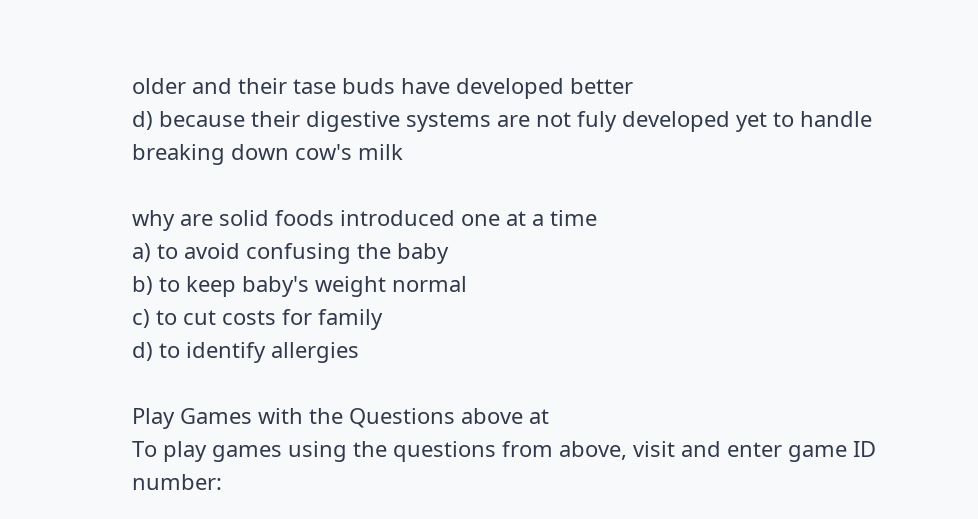older and their tase buds have developed better
d) because their digestive systems are not fuly developed yet to handle breaking down cow's milk

why are solid foods introduced one at a time
a) to avoid confusing the baby
b) to keep baby's weight normal
c) to cut costs for family
d) to identify allergies

Play Games with the Questions above at
To play games using the questions from above, visit and enter game ID number: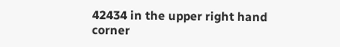42434 in the upper right hand corner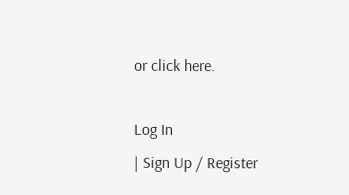or click here.

Log In
| Sign Up / Register